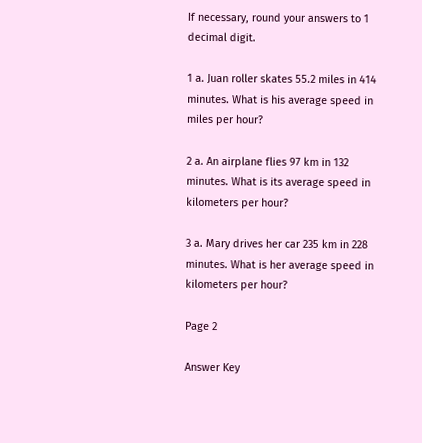If necessary, round your answers to 1 decimal digit.

1 a. Juan roller skates 55.2 miles in 414 minutes. What is his average speed in miles per hour?

2 a. An airplane flies 97 km in 132 minutes. What is its average speed in kilometers per hour?

3 a. Mary drives her car 235 km in 228 minutes. What is her average speed in kilometers per hour?

Page 2

Answer Key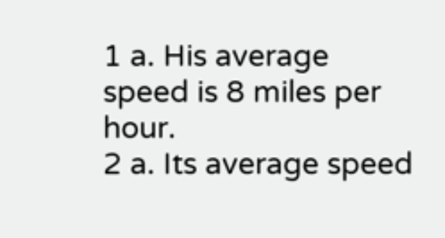1 a. His average speed is 8 miles per hour.
2 a. Its average speed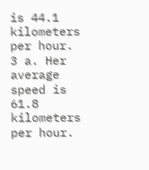is 44.1 kilometers per hour.
3 a. Her average speed is 61.8 kilometers per hour.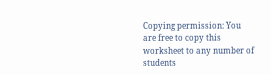Copying permission: You are free to copy this worksheet to any number of students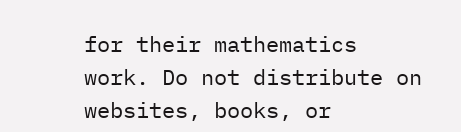for their mathematics work. Do not distribute on websites, books, or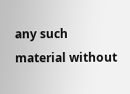any such material without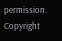permission. Copyright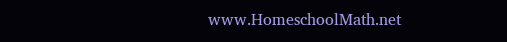www.HomeschoolMath.net